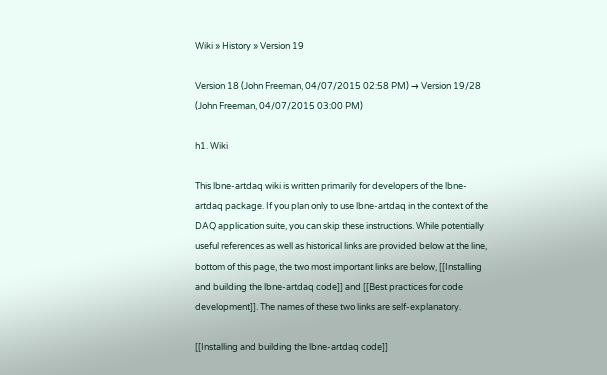Wiki » History » Version 19

Version 18 (John Freeman, 04/07/2015 02:58 PM) → Version 19/28 (John Freeman, 04/07/2015 03:00 PM)

h1. Wiki

This lbne-artdaq wiki is written primarily for developers of the lbne-artdaq package. If you plan only to use lbne-artdaq in the context of the DAQ application suite, you can skip these instructions. While potentially useful references as well as historical links are provided below at the line, bottom of this page, the two most important links are below, [[Installing and building the lbne-artdaq code]] and [[Best practices for code development]]. The names of these two links are self-explanatory.

[[Installing and building the lbne-artdaq code]]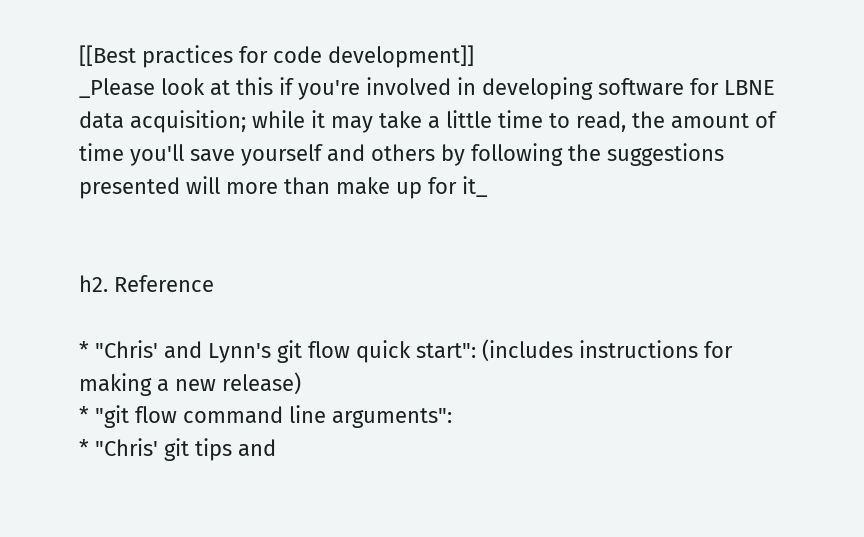[[Best practices for code development]]
_Please look at this if you're involved in developing software for LBNE data acquisition; while it may take a little time to read, the amount of time you'll save yourself and others by following the suggestions presented will more than make up for it_


h2. Reference

* "Chris' and Lynn's git flow quick start": (includes instructions for making a new release)
* "git flow command line arguments":
* "Chris' git tips and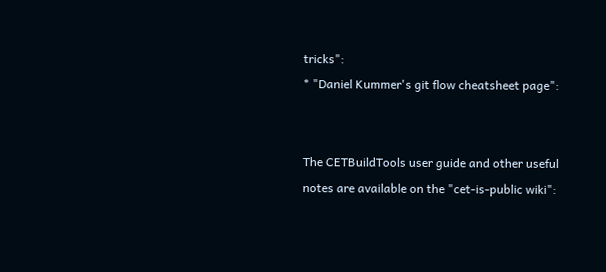tricks":
* "Daniel Kummer's git flow cheatsheet page":


The CETBuildTools user guide and other useful notes are available on the "cet-is-public wiki":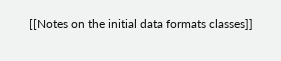[[Notes on the initial data formats classes]]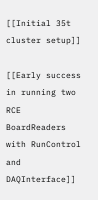[[Initial 35t cluster setup]]

[[Early success in running two RCE BoardReaders with RunControl and DAQInterface]]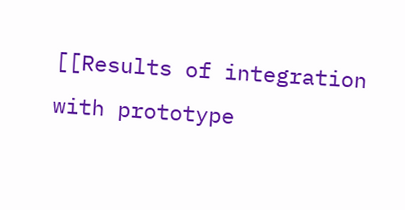[[Results of integration with prototype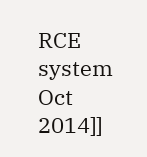RCE system Oct 2014]]